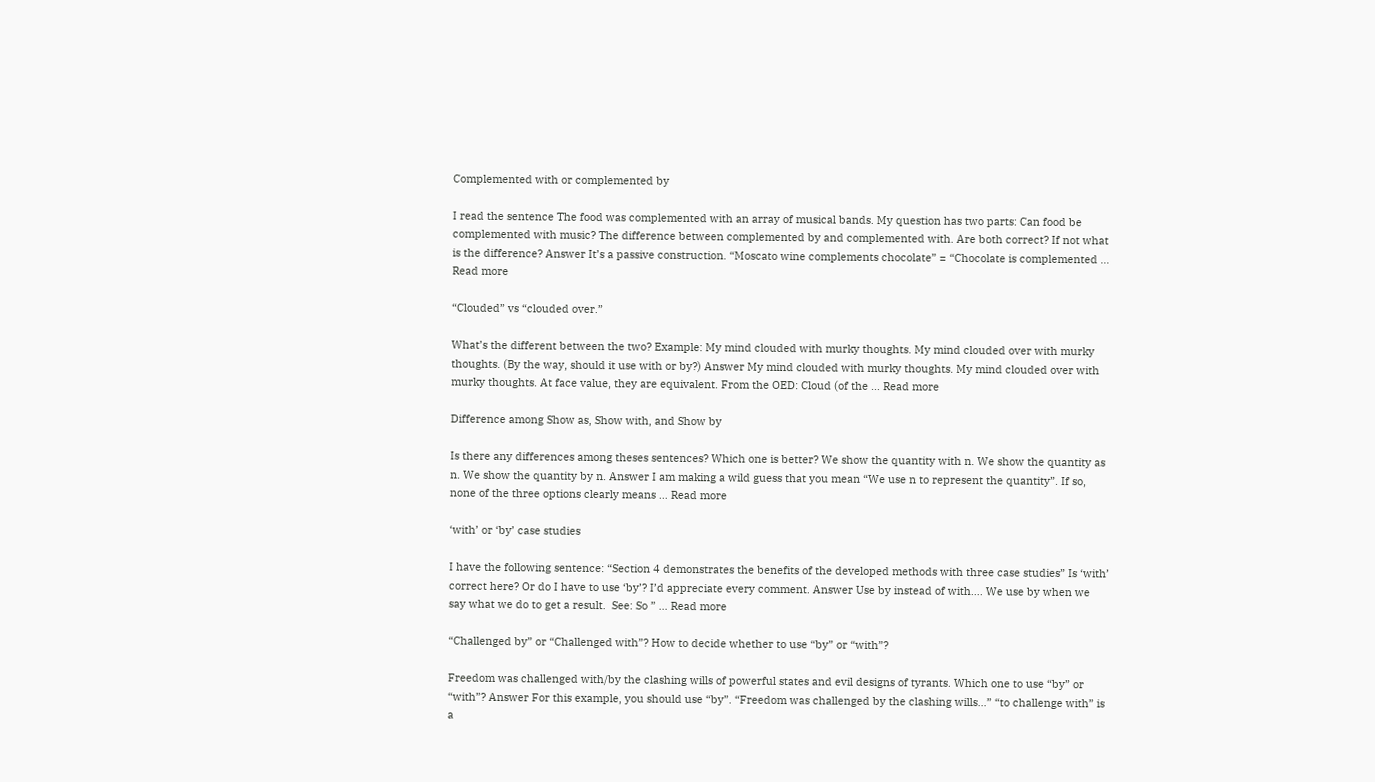Complemented with or complemented by

I read the sentence The food was complemented with an array of musical bands. My question has two parts: Can food be complemented with music? The difference between complemented by and complemented with. Are both correct? If not what is the difference? Answer It’s a passive construction. “Moscato wine complements chocolate” = “Chocolate is complemented … Read more

“Clouded” vs “clouded over.”

What’s the different between the two? Example: My mind clouded with murky thoughts. My mind clouded over with murky thoughts. (By the way, should it use with or by?) Answer My mind clouded with murky thoughts. My mind clouded over with murky thoughts. At face value, they are equivalent. From the OED: Cloud (of the … Read more

Difference among Show as, Show with, and Show by

Is there any differences among theses sentences? Which one is better? We show the quantity with n. We show the quantity as n. We show the quantity by n. Answer I am making a wild guess that you mean “We use n to represent the quantity”. If so, none of the three options clearly means … Read more

‘with’ or ‘by’ case studies

I have the following sentence: “Section 4 demonstrates the benefits of the developed methods with three case studies” Is ‘with’ correct here? Or do I have to use ‘by’? I’d appreciate every comment. Answer Use by instead of with…. We use by when we say what we do to get a result.  See: So ” … Read more

“Challenged by” or “Challenged with”? How to decide whether to use “by” or “with”?

Freedom was challenged with/by the clashing wills of powerful states and evil designs of tyrants. Which one to use “by” or “with”? Answer For this example, you should use “by”. “Freedom was challenged by the clashing wills…” “to challenge with” is a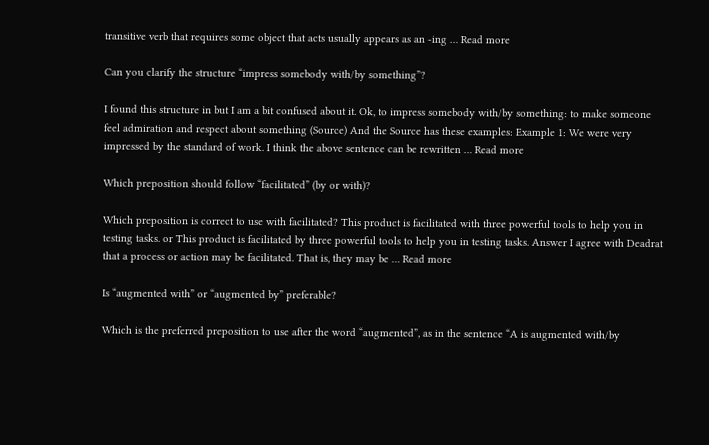transitive verb that requires some object that acts usually appears as an -ing … Read more

Can you clarify the structure “impress somebody with/by something”?

I found this structure in but I am a bit confused about it. Ok, to impress somebody with/by something: to make someone feel admiration and respect about something (Source) And the Source has these examples: Example 1: We were very impressed by the standard of work. I think the above sentence can be rewritten … Read more

Which preposition should follow “facilitated” (by or with)?

Which preposition is correct to use with facilitated? This product is facilitated with three powerful tools to help you in testing tasks. or This product is facilitated by three powerful tools to help you in testing tasks. Answer I agree with Deadrat that a process or action may be facilitated. That is, they may be … Read more

Is “augmented with” or “augmented by” preferable?

Which is the preferred preposition to use after the word “augmented”, as in the sentence “A is augmented with/by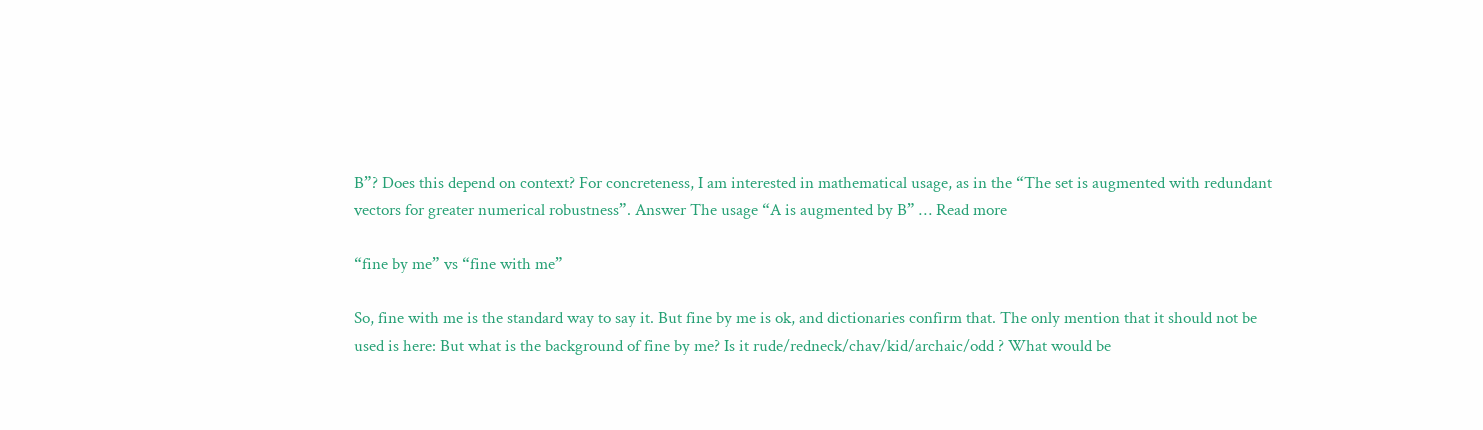B”? Does this depend on context? For concreteness, I am interested in mathematical usage, as in the “The set is augmented with redundant vectors for greater numerical robustness”. Answer The usage “A is augmented by B” … Read more

“fine by me” vs “fine with me”

So, fine with me is the standard way to say it. But fine by me is ok, and dictionaries confirm that. The only mention that it should not be used is here: But what is the background of fine by me? Is it rude/redneck/chav/kid/archaic/odd ? What would be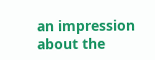an impression about the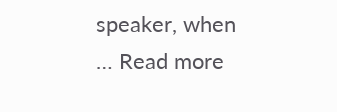speaker, when … Read more